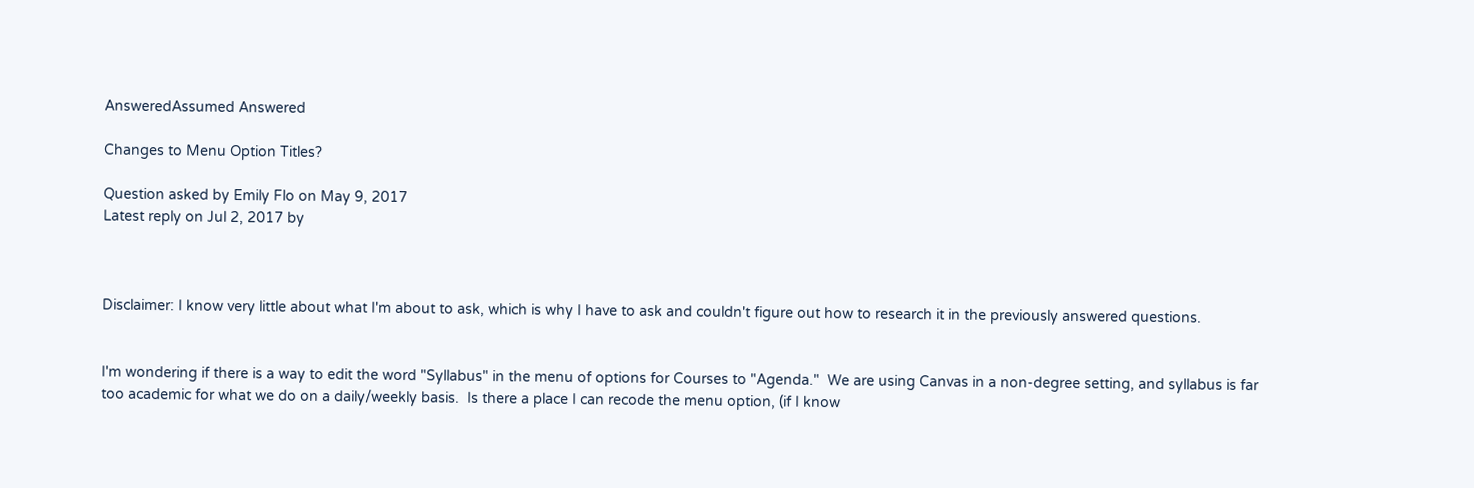AnsweredAssumed Answered

Changes to Menu Option Titles?

Question asked by Emily Flo on May 9, 2017
Latest reply on Jul 2, 2017 by



Disclaimer: I know very little about what I'm about to ask, which is why I have to ask and couldn't figure out how to research it in the previously answered questions.


I'm wondering if there is a way to edit the word "Syllabus" in the menu of options for Courses to "Agenda."  We are using Canvas in a non-degree setting, and syllabus is far too academic for what we do on a daily/weekly basis.  Is there a place I can recode the menu option, (if I know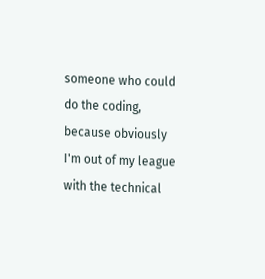someone who could do the coding, because obviously I'm out of my league with the technical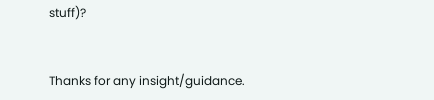stuff)?


Thanks for any insight/guidance.